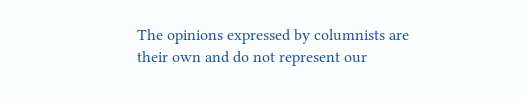The opinions expressed by columnists are their own and do not represent our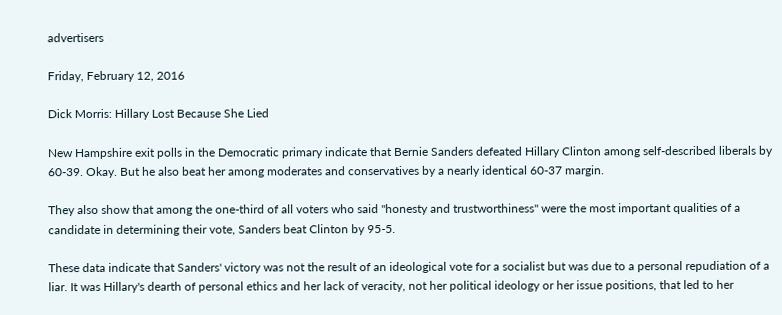advertisers

Friday, February 12, 2016

Dick Morris: Hillary Lost Because She Lied

New Hampshire exit polls in the Democratic primary indicate that Bernie Sanders defeated Hillary Clinton among self-described liberals by 60-39. Okay. But he also beat her among moderates and conservatives by a nearly identical 60-37 margin.

They also show that among the one-third of all voters who said "honesty and trustworthiness" were the most important qualities of a candidate in determining their vote, Sanders beat Clinton by 95-5.

These data indicate that Sanders' victory was not the result of an ideological vote for a socialist but was due to a personal repudiation of a liar. It was Hillary's dearth of personal ethics and her lack of veracity, not her political ideology or her issue positions, that led to her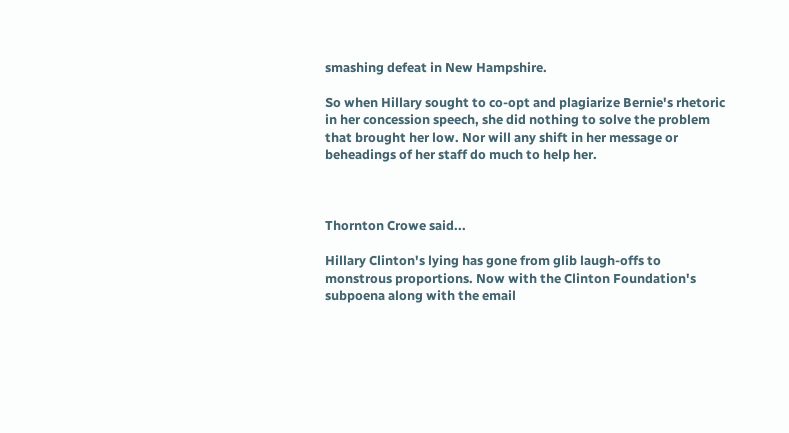smashing defeat in New Hampshire.

So when Hillary sought to co-opt and plagiarize Bernie's rhetoric in her concession speech, she did nothing to solve the problem that brought her low. Nor will any shift in her message or beheadings of her staff do much to help her.



Thornton Crowe said...

Hillary Clinton's lying has gone from glib laugh-offs to monstrous proportions. Now with the Clinton Foundation's subpoena along with the email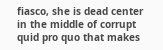fiasco, she is dead center in the middle of corrupt quid pro quo that makes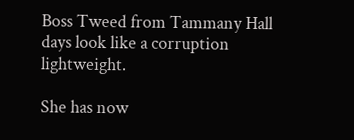Boss Tweed from Tammany Hall days look like a corruption lightweight.

She has now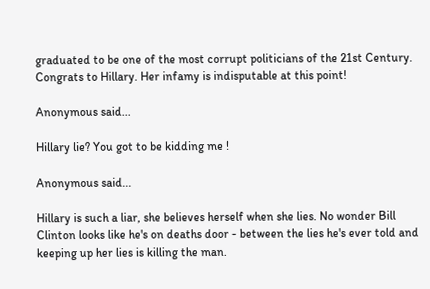graduated to be one of the most corrupt politicians of the 21st Century. Congrats to Hillary. Her infamy is indisputable at this point!

Anonymous said...

Hillary lie? You got to be kidding me !

Anonymous said...

Hillary is such a liar, she believes herself when she lies. No wonder Bill Clinton looks like he's on deaths door - between the lies he's ever told and keeping up her lies is killing the man.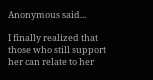Anonymous said...

I finally realized that those who still support her can relate to her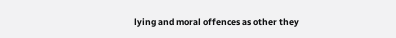lying and moral offences as other they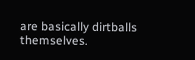are basically dirtballs themselves.